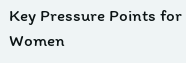Key Pressure Points for Women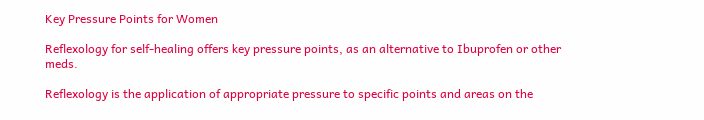Key Pressure Points for Women

Reflexology for self-healing offers key pressure points, as an alternative to Ibuprofen or other meds.

Reflexology is the application of appropriate pressure to specific points and areas on the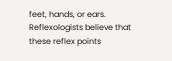feet, hands, or ears. Reflexologists believe that these reflex points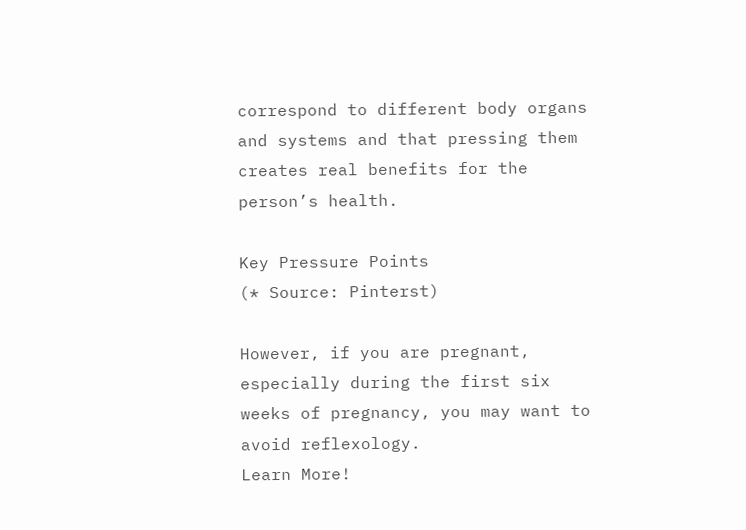correspond to different body organs and systems and that pressing them creates real benefits for the person’s health.

Key Pressure Points
(* Source: Pinterst)

However, if you are pregnant, especially during the first six weeks of pregnancy, you may want to avoid reflexology.
Learn More!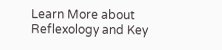Learn More about Reflexology and Key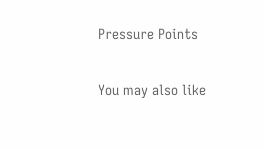Pressure Points

You may also like